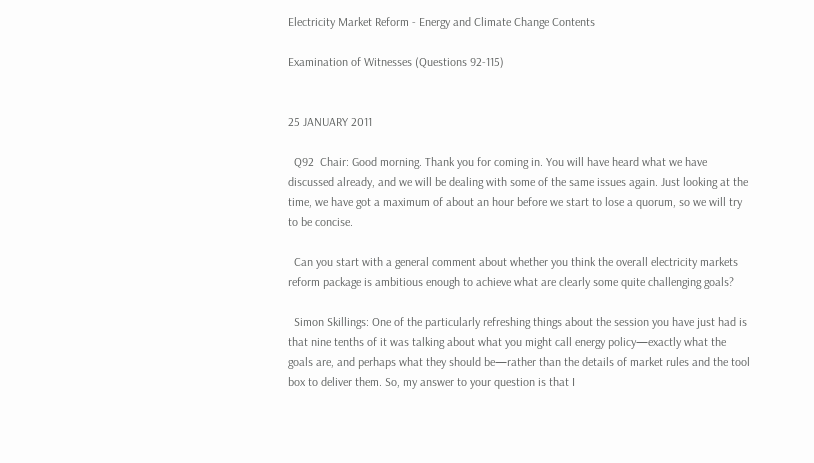Electricity Market Reform - Energy and Climate Change Contents

Examination of Witnesses (Questions 92-115)


25 JANUARY 2011

  Q92  Chair: Good morning. Thank you for coming in. You will have heard what we have discussed already, and we will be dealing with some of the same issues again. Just looking at the time, we have got a maximum of about an hour before we start to lose a quorum, so we will try to be concise.

  Can you start with a general comment about whether you think the overall electricity markets reform package is ambitious enough to achieve what are clearly some quite challenging goals?

  Simon Skillings: One of the particularly refreshing things about the session you have just had is that nine tenths of it was talking about what you might call energy policy—exactly what the goals are, and perhaps what they should be—rather than the details of market rules and the tool box to deliver them. So, my answer to your question is that I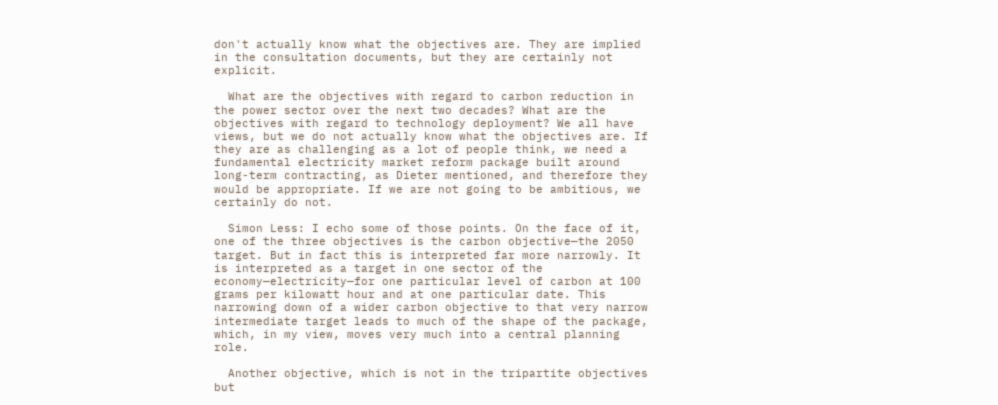don't actually know what the objectives are. They are implied in the consultation documents, but they are certainly not explicit.

  What are the objectives with regard to carbon reduction in the power sector over the next two decades? What are the objectives with regard to technology deployment? We all have views, but we do not actually know what the objectives are. If they are as challenging as a lot of people think, we need a fundamental electricity market reform package built around long-term contracting, as Dieter mentioned, and therefore they would be appropriate. If we are not going to be ambitious, we certainly do not.

  Simon Less: I echo some of those points. On the face of it, one of the three objectives is the carbon objective—the 2050 target. But in fact this is interpreted far more narrowly. It is interpreted as a target in one sector of the economy—electricity—for one particular level of carbon at 100 grams per kilowatt hour and at one particular date. This narrowing down of a wider carbon objective to that very narrow intermediate target leads to much of the shape of the package, which, in my view, moves very much into a central planning role.

  Another objective, which is not in the tripartite objectives but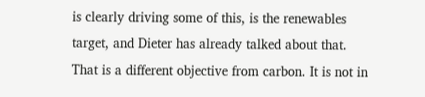is clearly driving some of this, is the renewables target, and Dieter has already talked about that. That is a different objective from carbon. It is not in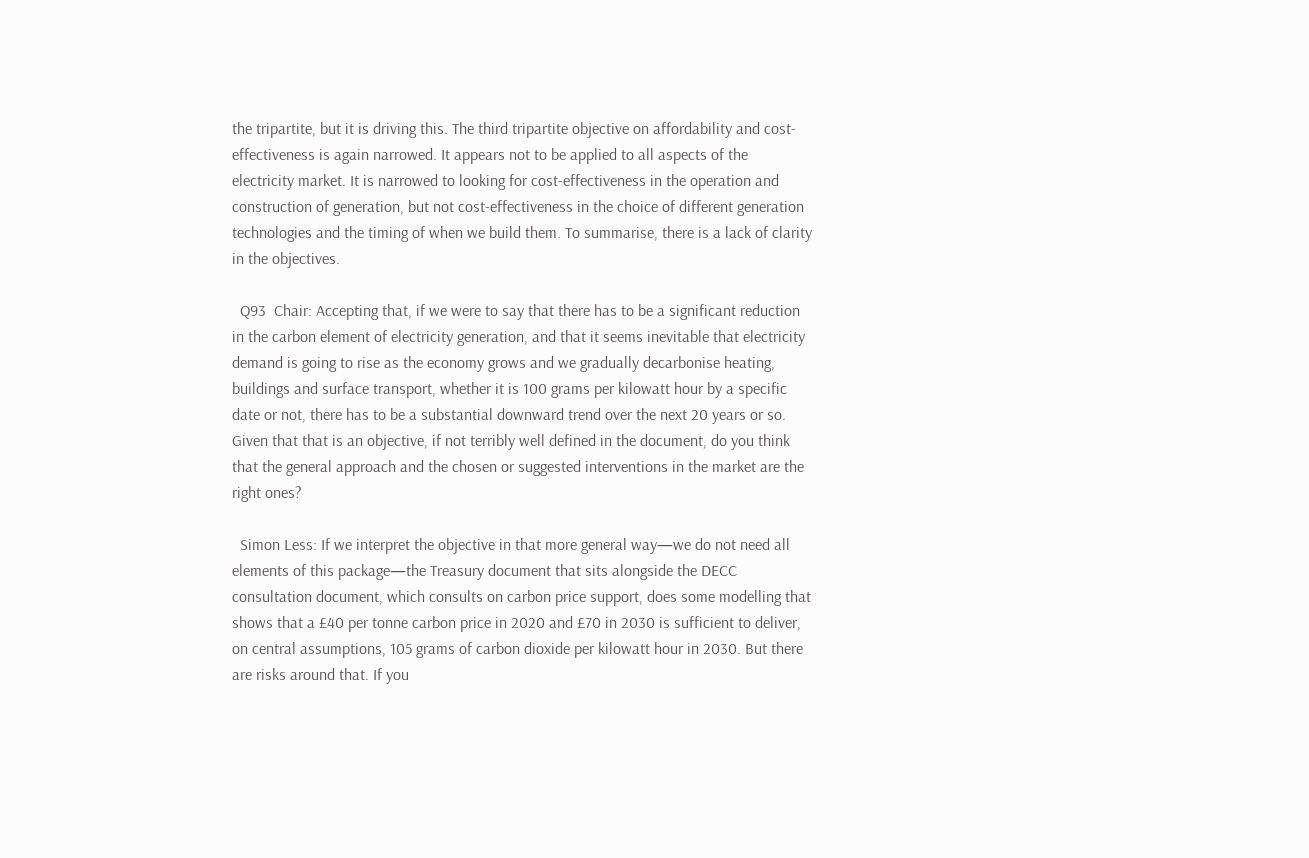the tripartite, but it is driving this. The third tripartite objective on affordability and cost-effectiveness is again narrowed. It appears not to be applied to all aspects of the electricity market. It is narrowed to looking for cost-effectiveness in the operation and construction of generation, but not cost-effectiveness in the choice of different generation technologies and the timing of when we build them. To summarise, there is a lack of clarity in the objectives.

  Q93  Chair: Accepting that, if we were to say that there has to be a significant reduction in the carbon element of electricity generation, and that it seems inevitable that electricity demand is going to rise as the economy grows and we gradually decarbonise heating, buildings and surface transport, whether it is 100 grams per kilowatt hour by a specific date or not, there has to be a substantial downward trend over the next 20 years or so. Given that that is an objective, if not terribly well defined in the document, do you think that the general approach and the chosen or suggested interventions in the market are the right ones?

  Simon Less: If we interpret the objective in that more general way—we do not need all elements of this package—the Treasury document that sits alongside the DECC consultation document, which consults on carbon price support, does some modelling that shows that a £40 per tonne carbon price in 2020 and £70 in 2030 is sufficient to deliver, on central assumptions, 105 grams of carbon dioxide per kilowatt hour in 2030. But there are risks around that. If you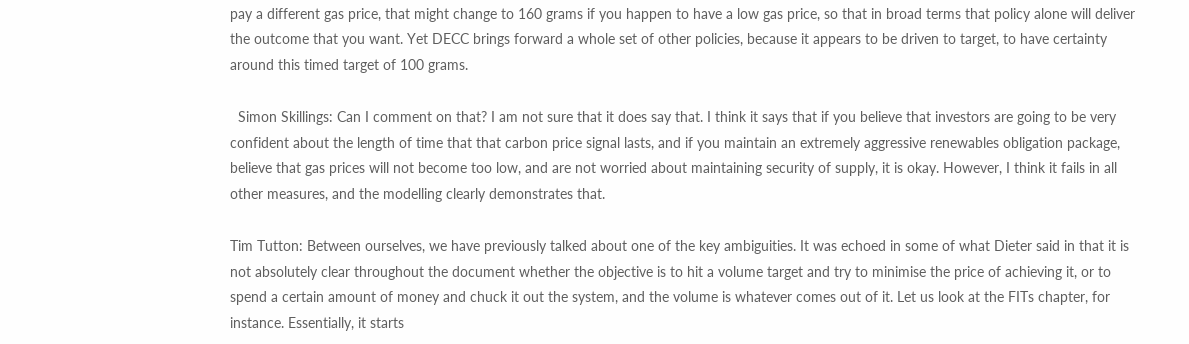pay a different gas price, that might change to 160 grams if you happen to have a low gas price, so that in broad terms that policy alone will deliver the outcome that you want. Yet DECC brings forward a whole set of other policies, because it appears to be driven to target, to have certainty around this timed target of 100 grams.

  Simon Skillings: Can I comment on that? I am not sure that it does say that. I think it says that if you believe that investors are going to be very confident about the length of time that that carbon price signal lasts, and if you maintain an extremely aggressive renewables obligation package, believe that gas prices will not become too low, and are not worried about maintaining security of supply, it is okay. However, I think it fails in all other measures, and the modelling clearly demonstrates that.

Tim Tutton: Between ourselves, we have previously talked about one of the key ambiguities. It was echoed in some of what Dieter said in that it is not absolutely clear throughout the document whether the objective is to hit a volume target and try to minimise the price of achieving it, or to spend a certain amount of money and chuck it out the system, and the volume is whatever comes out of it. Let us look at the FITs chapter, for instance. Essentially, it starts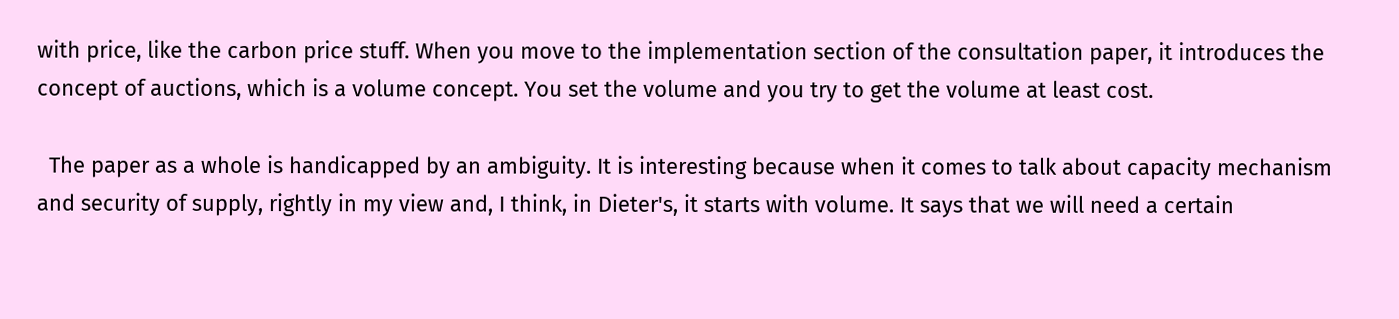with price, like the carbon price stuff. When you move to the implementation section of the consultation paper, it introduces the concept of auctions, which is a volume concept. You set the volume and you try to get the volume at least cost.

  The paper as a whole is handicapped by an ambiguity. It is interesting because when it comes to talk about capacity mechanism and security of supply, rightly in my view and, I think, in Dieter's, it starts with volume. It says that we will need a certain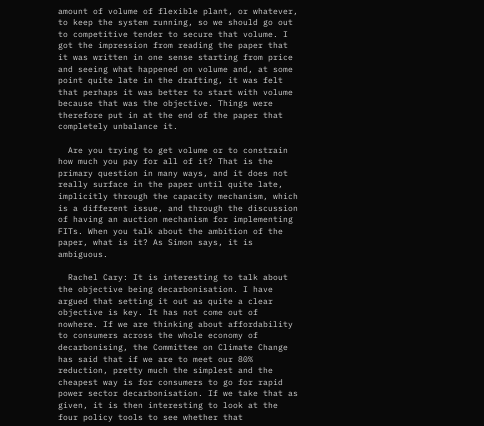amount of volume of flexible plant, or whatever, to keep the system running, so we should go out to competitive tender to secure that volume. I got the impression from reading the paper that it was written in one sense starting from price and seeing what happened on volume and, at some point quite late in the drafting, it was felt that perhaps it was better to start with volume because that was the objective. Things were therefore put in at the end of the paper that completely unbalance it.

  Are you trying to get volume or to constrain how much you pay for all of it? That is the primary question in many ways, and it does not really surface in the paper until quite late, implicitly through the capacity mechanism, which is a different issue, and through the discussion of having an auction mechanism for implementing FITs. When you talk about the ambition of the paper, what is it? As Simon says, it is ambiguous.

  Rachel Cary: It is interesting to talk about the objective being decarbonisation. I have argued that setting it out as quite a clear objective is key. It has not come out of nowhere. If we are thinking about affordability to consumers across the whole economy of decarbonising, the Committee on Climate Change has said that if we are to meet our 80% reduction, pretty much the simplest and the cheapest way is for consumers to go for rapid power sector decarbonisation. If we take that as given, it is then interesting to look at the four policy tools to see whether that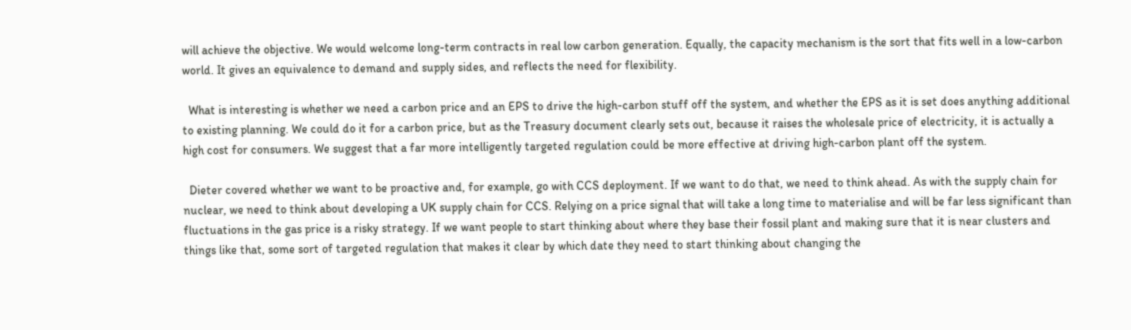will achieve the objective. We would welcome long-term contracts in real low carbon generation. Equally, the capacity mechanism is the sort that fits well in a low-carbon world. It gives an equivalence to demand and supply sides, and reflects the need for flexibility.

  What is interesting is whether we need a carbon price and an EPS to drive the high-carbon stuff off the system, and whether the EPS as it is set does anything additional to existing planning. We could do it for a carbon price, but as the Treasury document clearly sets out, because it raises the wholesale price of electricity, it is actually a high cost for consumers. We suggest that a far more intelligently targeted regulation could be more effective at driving high-carbon plant off the system.

  Dieter covered whether we want to be proactive and, for example, go with CCS deployment. If we want to do that, we need to think ahead. As with the supply chain for nuclear, we need to think about developing a UK supply chain for CCS. Relying on a price signal that will take a long time to materialise and will be far less significant than fluctuations in the gas price is a risky strategy. If we want people to start thinking about where they base their fossil plant and making sure that it is near clusters and things like that, some sort of targeted regulation that makes it clear by which date they need to start thinking about changing the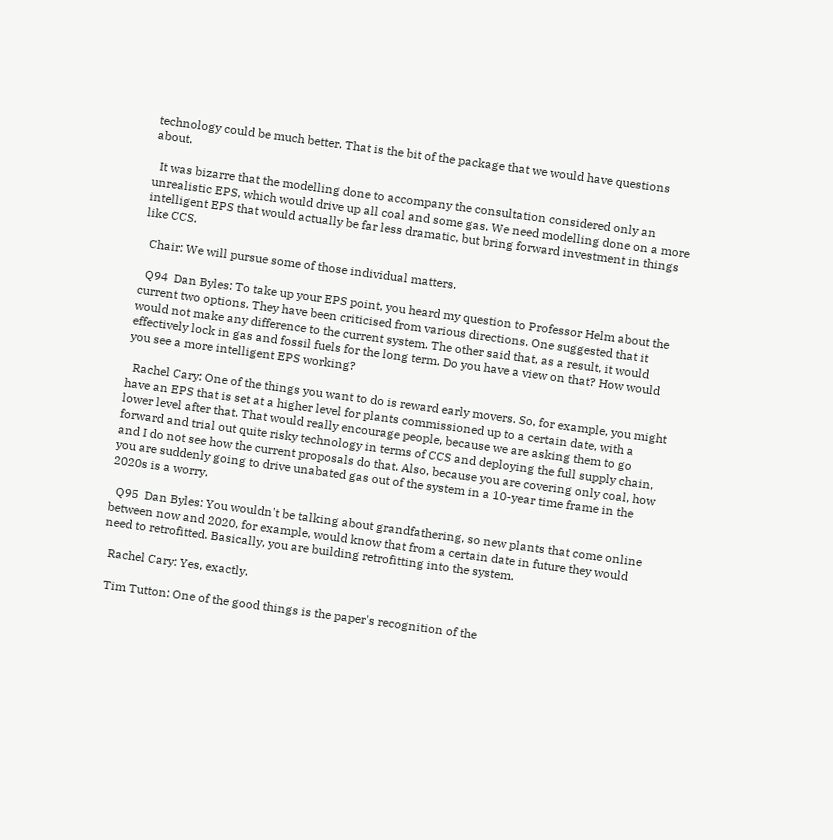technology could be much better. That is the bit of the package that we would have questions about.

  It was bizarre that the modelling done to accompany the consultation considered only an unrealistic EPS, which would drive up all coal and some gas. We need modelling done on a more intelligent EPS that would actually be far less dramatic, but bring forward investment in things like CCS.

  Chair: We will pursue some of those individual matters.

  Q94  Dan Byles: To take up your EPS point, you heard my question to Professor Helm about the current two options. They have been criticised from various directions. One suggested that it would not make any difference to the current system. The other said that, as a result, it would effectively lock in gas and fossil fuels for the long term. Do you have a view on that? How would you see a more intelligent EPS working?

  Rachel Cary: One of the things you want to do is reward early movers. So, for example, you might have an EPS that is set at a higher level for plants commissioned up to a certain date, with a lower level after that. That would really encourage people, because we are asking them to go forward and trial out quite risky technology in terms of CCS and deploying the full supply chain, and I do not see how the current proposals do that. Also, because you are covering only coal, how you are suddenly going to drive unabated gas out of the system in a 10-year time frame in the 2020s is a worry.

  Q95  Dan Byles: You wouldn't be talking about grandfathering, so new plants that come online between now and 2020, for example, would know that from a certain date in future they would need to retrofitted. Basically, you are building retrofitting into the system.

  Rachel Cary: Yes, exactly.

  Tim Tutton: One of the good things is the paper's recognition of the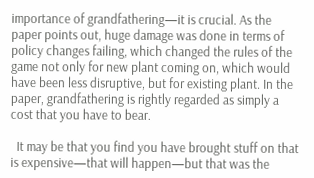importance of grandfathering—it is crucial. As the paper points out, huge damage was done in terms of policy changes failing, which changed the rules of the game not only for new plant coming on, which would have been less disruptive, but for existing plant. In the paper, grandfathering is rightly regarded as simply a cost that you have to bear.

  It may be that you find you have brought stuff on that is expensive—that will happen—but that was the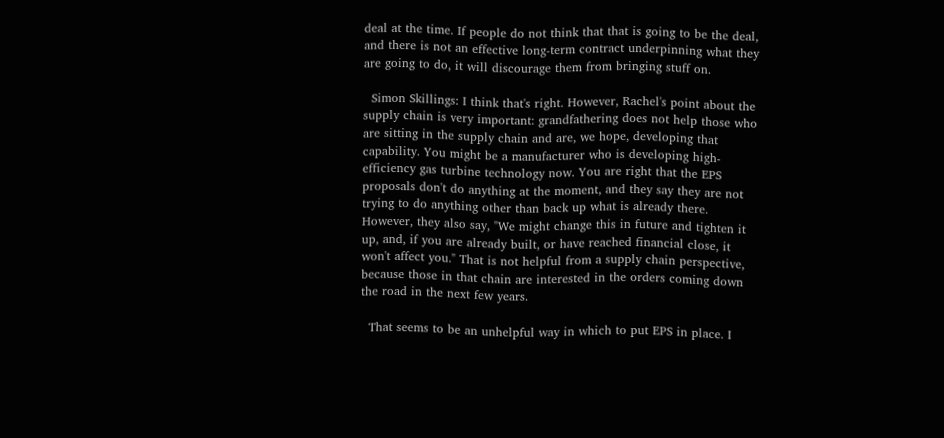deal at the time. If people do not think that that is going to be the deal, and there is not an effective long-term contract underpinning what they are going to do, it will discourage them from bringing stuff on.

  Simon Skillings: I think that's right. However, Rachel's point about the supply chain is very important: grandfathering does not help those who are sitting in the supply chain and are, we hope, developing that capability. You might be a manufacturer who is developing high-efficiency gas turbine technology now. You are right that the EPS proposals don't do anything at the moment, and they say they are not trying to do anything other than back up what is already there. However, they also say, "We might change this in future and tighten it up, and, if you are already built, or have reached financial close, it won't affect you." That is not helpful from a supply chain perspective, because those in that chain are interested in the orders coming down the road in the next few years.

  That seems to be an unhelpful way in which to put EPS in place. I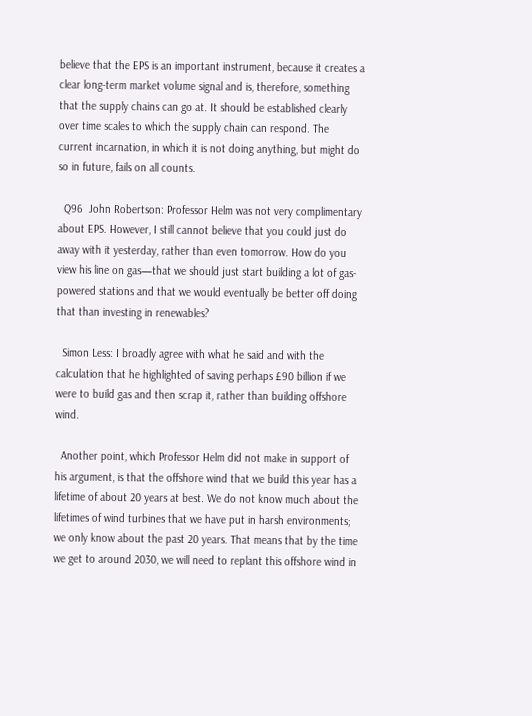believe that the EPS is an important instrument, because it creates a clear long-term market volume signal and is, therefore, something that the supply chains can go at. It should be established clearly over time scales to which the supply chain can respond. The current incarnation, in which it is not doing anything, but might do so in future, fails on all counts.

  Q96  John Robertson: Professor Helm was not very complimentary about EPS. However, I still cannot believe that you could just do away with it yesterday, rather than even tomorrow. How do you view his line on gas—that we should just start building a lot of gas-powered stations and that we would eventually be better off doing that than investing in renewables?

  Simon Less: I broadly agree with what he said and with the calculation that he highlighted of saving perhaps £90 billion if we were to build gas and then scrap it, rather than building offshore wind.

  Another point, which Professor Helm did not make in support of his argument, is that the offshore wind that we build this year has a lifetime of about 20 years at best. We do not know much about the lifetimes of wind turbines that we have put in harsh environments; we only know about the past 20 years. That means that by the time we get to around 2030, we will need to replant this offshore wind in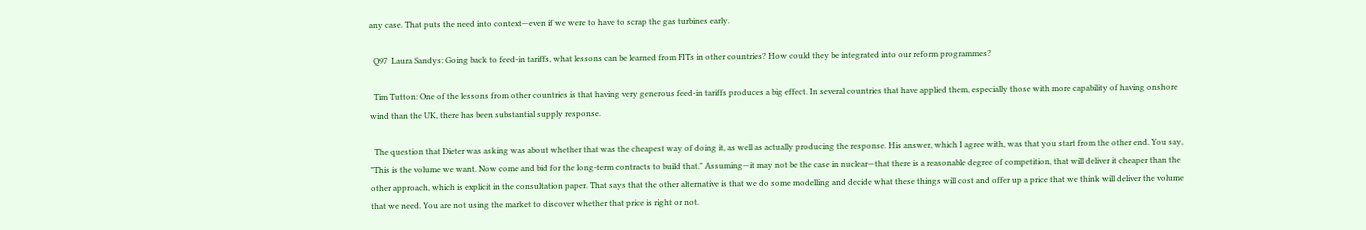any case. That puts the need into context—even if we were to have to scrap the gas turbines early.

  Q97  Laura Sandys: Going back to feed-in tariffs, what lessons can be learned from FITs in other countries? How could they be integrated into our reform programmes?

  Tim Tutton: One of the lessons from other countries is that having very generous feed-in tariffs produces a big effect. In several countries that have applied them, especially those with more capability of having onshore wind than the UK, there has been substantial supply response.

  The question that Dieter was asking was about whether that was the cheapest way of doing it, as well as actually producing the response. His answer, which I agree with, was that you start from the other end. You say, "This is the volume we want. Now come and bid for the long-term contracts to build that." Assuming—it may not be the case in nuclear—that there is a reasonable degree of competition, that will deliver it cheaper than the other approach, which is explicit in the consultation paper. That says that the other alternative is that we do some modelling and decide what these things will cost and offer up a price that we think will deliver the volume that we need. You are not using the market to discover whether that price is right or not.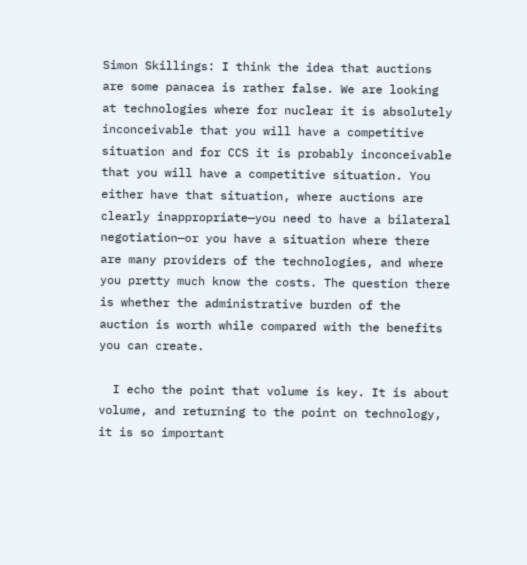Simon Skillings: I think the idea that auctions are some panacea is rather false. We are looking at technologies where for nuclear it is absolutely inconceivable that you will have a competitive situation and for CCS it is probably inconceivable that you will have a competitive situation. You either have that situation, where auctions are clearly inappropriate—you need to have a bilateral negotiation—or you have a situation where there are many providers of the technologies, and where you pretty much know the costs. The question there is whether the administrative burden of the auction is worth while compared with the benefits you can create.

  I echo the point that volume is key. It is about volume, and returning to the point on technology, it is so important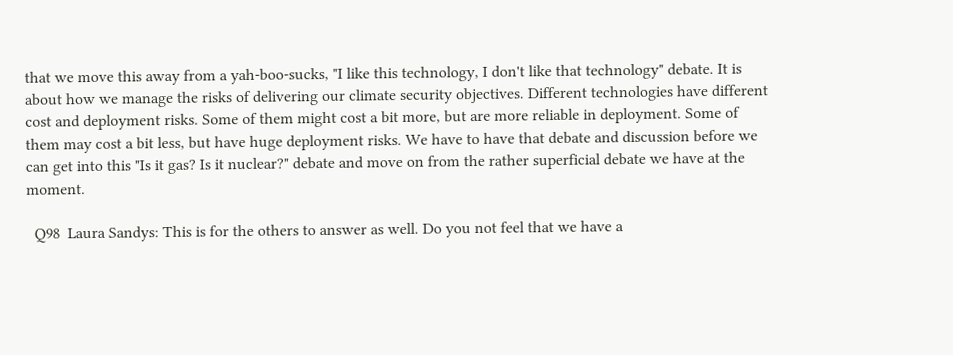that we move this away from a yah-boo-sucks, "I like this technology, I don't like that technology" debate. It is about how we manage the risks of delivering our climate security objectives. Different technologies have different cost and deployment risks. Some of them might cost a bit more, but are more reliable in deployment. Some of them may cost a bit less, but have huge deployment risks. We have to have that debate and discussion before we can get into this "Is it gas? Is it nuclear?" debate and move on from the rather superficial debate we have at the moment.

  Q98  Laura Sandys: This is for the others to answer as well. Do you not feel that we have a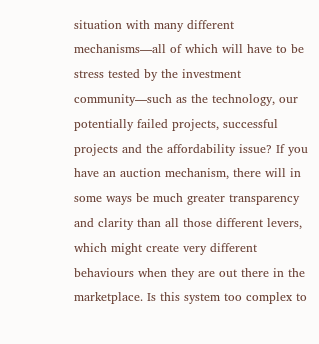situation with many different mechanisms—all of which will have to be stress tested by the investment community—such as the technology, our potentially failed projects, successful projects and the affordability issue? If you have an auction mechanism, there will in some ways be much greater transparency and clarity than all those different levers, which might create very different behaviours when they are out there in the marketplace. Is this system too complex to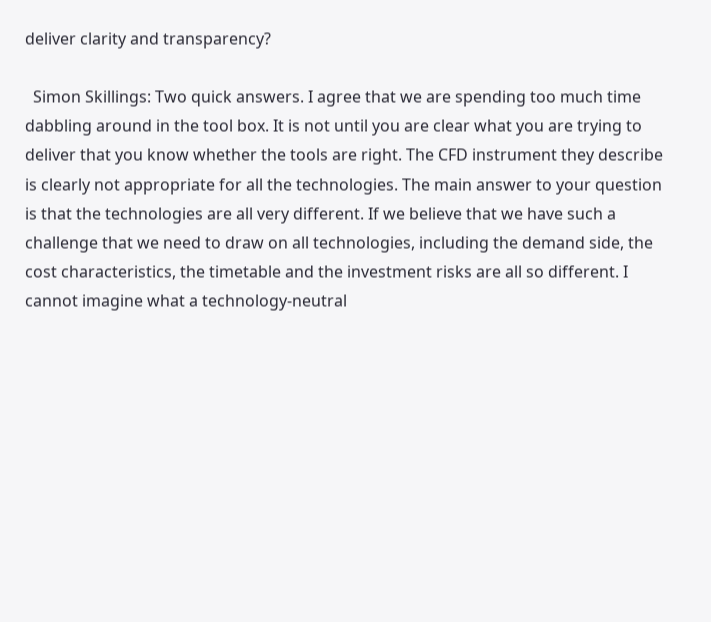deliver clarity and transparency?

  Simon Skillings: Two quick answers. I agree that we are spending too much time dabbling around in the tool box. It is not until you are clear what you are trying to deliver that you know whether the tools are right. The CFD instrument they describe is clearly not appropriate for all the technologies. The main answer to your question is that the technologies are all very different. If we believe that we have such a challenge that we need to draw on all technologies, including the demand side, the cost characteristics, the timetable and the investment risks are all so different. I cannot imagine what a technology-neutral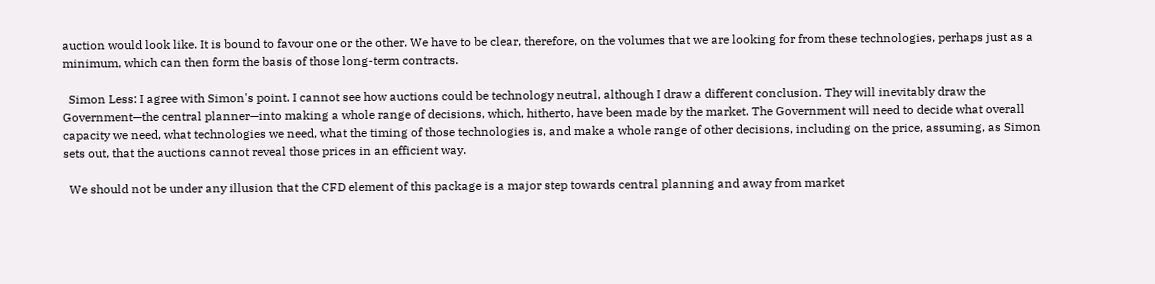auction would look like. It is bound to favour one or the other. We have to be clear, therefore, on the volumes that we are looking for from these technologies, perhaps just as a minimum, which can then form the basis of those long-term contracts.

  Simon Less: I agree with Simon's point. I cannot see how auctions could be technology neutral, although I draw a different conclusion. They will inevitably draw the Government—the central planner—into making a whole range of decisions, which, hitherto, have been made by the market. The Government will need to decide what overall capacity we need, what technologies we need, what the timing of those technologies is, and make a whole range of other decisions, including on the price, assuming, as Simon sets out, that the auctions cannot reveal those prices in an efficient way.

  We should not be under any illusion that the CFD element of this package is a major step towards central planning and away from market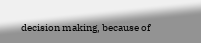decision making, because of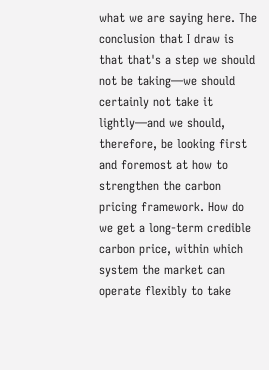what we are saying here. The conclusion that I draw is that that's a step we should not be taking—we should certainly not take it lightly—and we should, therefore, be looking first and foremost at how to strengthen the carbon pricing framework. How do we get a long-term credible carbon price, within which system the market can operate flexibly to take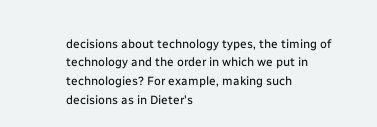decisions about technology types, the timing of technology and the order in which we put in technologies? For example, making such decisions as in Dieter's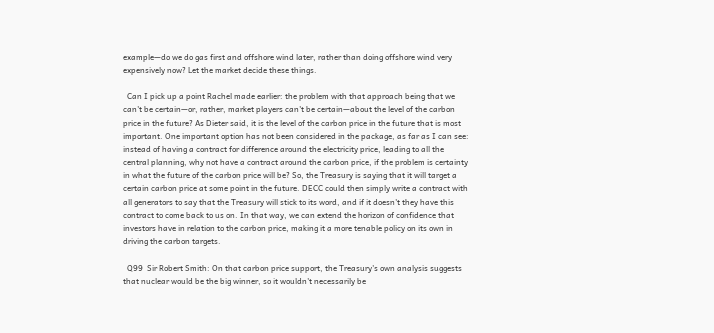example—do we do gas first and offshore wind later, rather than doing offshore wind very expensively now? Let the market decide these things.

  Can I pick up a point Rachel made earlier: the problem with that approach being that we can't be certain—or, rather, market players can't be certain—about the level of the carbon price in the future? As Dieter said, it is the level of the carbon price in the future that is most important. One important option has not been considered in the package, as far as I can see: instead of having a contract for difference around the electricity price, leading to all the central planning, why not have a contract around the carbon price, if the problem is certainty in what the future of the carbon price will be? So, the Treasury is saying that it will target a certain carbon price at some point in the future. DECC could then simply write a contract with all generators to say that the Treasury will stick to its word, and if it doesn't they have this contract to come back to us on. In that way, we can extend the horizon of confidence that investors have in relation to the carbon price, making it a more tenable policy on its own in driving the carbon targets.

  Q99  Sir Robert Smith: On that carbon price support, the Treasury's own analysis suggests that nuclear would be the big winner, so it wouldn't necessarily be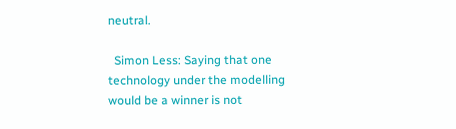neutral.

  Simon Less: Saying that one technology under the modelling would be a winner is not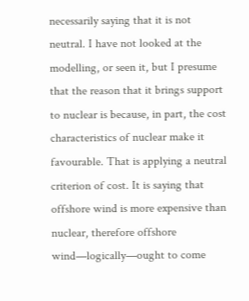necessarily saying that it is not neutral. I have not looked at the modelling, or seen it, but I presume that the reason that it brings support to nuclear is because, in part, the cost characteristics of nuclear make it favourable. That is applying a neutral criterion of cost. It is saying that offshore wind is more expensive than nuclear, therefore offshore wind—logically—ought to come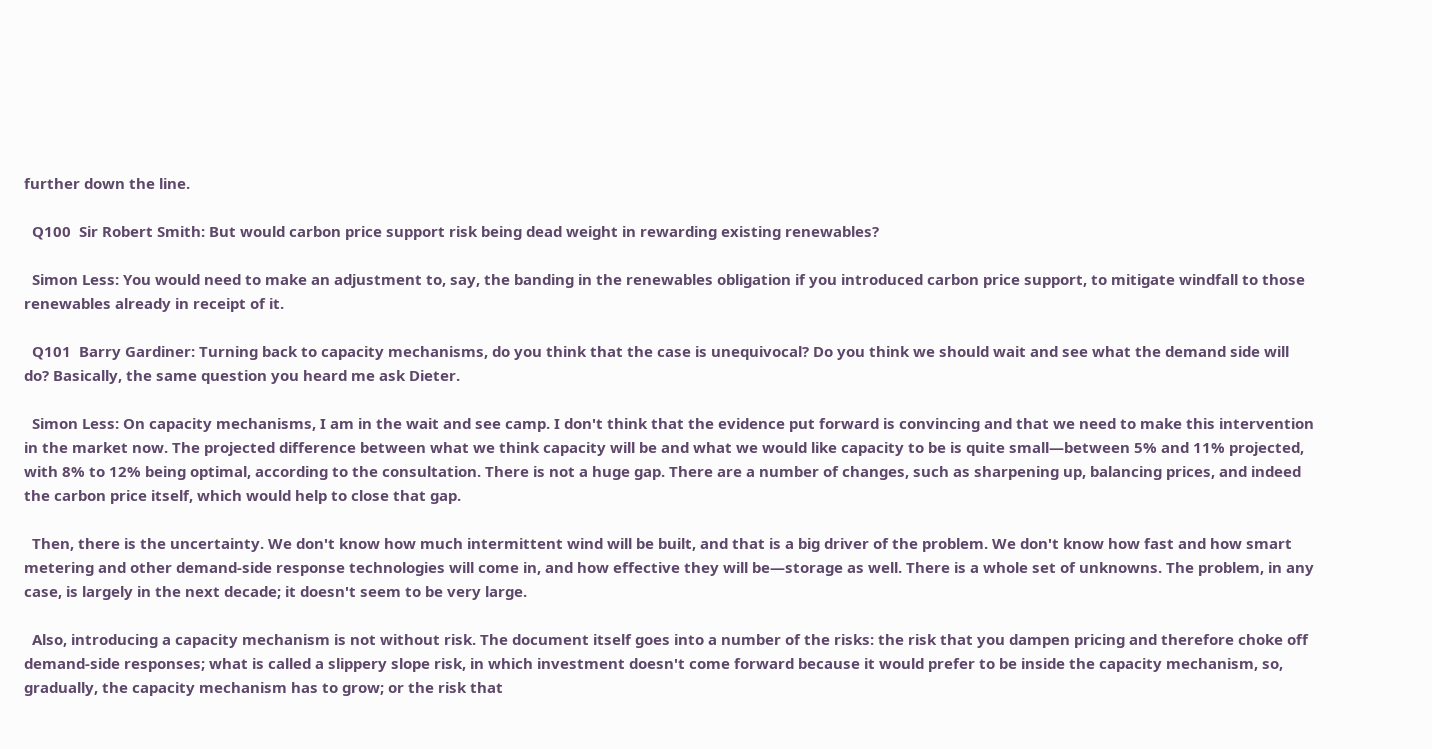further down the line.

  Q100  Sir Robert Smith: But would carbon price support risk being dead weight in rewarding existing renewables?

  Simon Less: You would need to make an adjustment to, say, the banding in the renewables obligation if you introduced carbon price support, to mitigate windfall to those renewables already in receipt of it.

  Q101  Barry Gardiner: Turning back to capacity mechanisms, do you think that the case is unequivocal? Do you think we should wait and see what the demand side will do? Basically, the same question you heard me ask Dieter.

  Simon Less: On capacity mechanisms, I am in the wait and see camp. I don't think that the evidence put forward is convincing and that we need to make this intervention in the market now. The projected difference between what we think capacity will be and what we would like capacity to be is quite small—between 5% and 11% projected, with 8% to 12% being optimal, according to the consultation. There is not a huge gap. There are a number of changes, such as sharpening up, balancing prices, and indeed the carbon price itself, which would help to close that gap.

  Then, there is the uncertainty. We don't know how much intermittent wind will be built, and that is a big driver of the problem. We don't know how fast and how smart metering and other demand-side response technologies will come in, and how effective they will be—storage as well. There is a whole set of unknowns. The problem, in any case, is largely in the next decade; it doesn't seem to be very large.

  Also, introducing a capacity mechanism is not without risk. The document itself goes into a number of the risks: the risk that you dampen pricing and therefore choke off demand-side responses; what is called a slippery slope risk, in which investment doesn't come forward because it would prefer to be inside the capacity mechanism, so, gradually, the capacity mechanism has to grow; or the risk that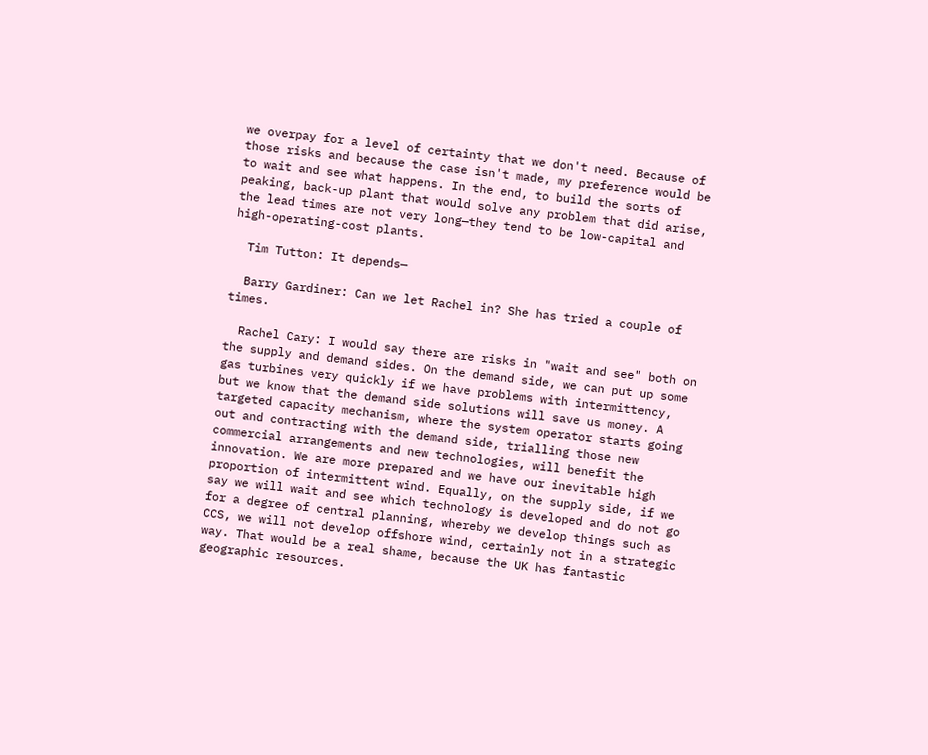we overpay for a level of certainty that we don't need. Because of those risks and because the case isn't made, my preference would be to wait and see what happens. In the end, to build the sorts of peaking, back-up plant that would solve any problem that did arise, the lead times are not very long—they tend to be low-capital and high-operating-cost plants.

  Tim Tutton: It depends—

  Barry Gardiner: Can we let Rachel in? She has tried a couple of times.

  Rachel Cary: I would say there are risks in "wait and see" both on the supply and demand sides. On the demand side, we can put up some gas turbines very quickly if we have problems with intermittency, but we know that the demand side solutions will save us money. A targeted capacity mechanism, where the system operator starts going out and contracting with the demand side, trialling those new commercial arrangements and new technologies, will benefit the innovation. We are more prepared and we have our inevitable high proportion of intermittent wind. Equally, on the supply side, if we say we will wait and see which technology is developed and do not go for a degree of central planning, whereby we develop things such as CCS, we will not develop offshore wind, certainly not in a strategic way. That would be a real shame, because the UK has fantastic geographic resources.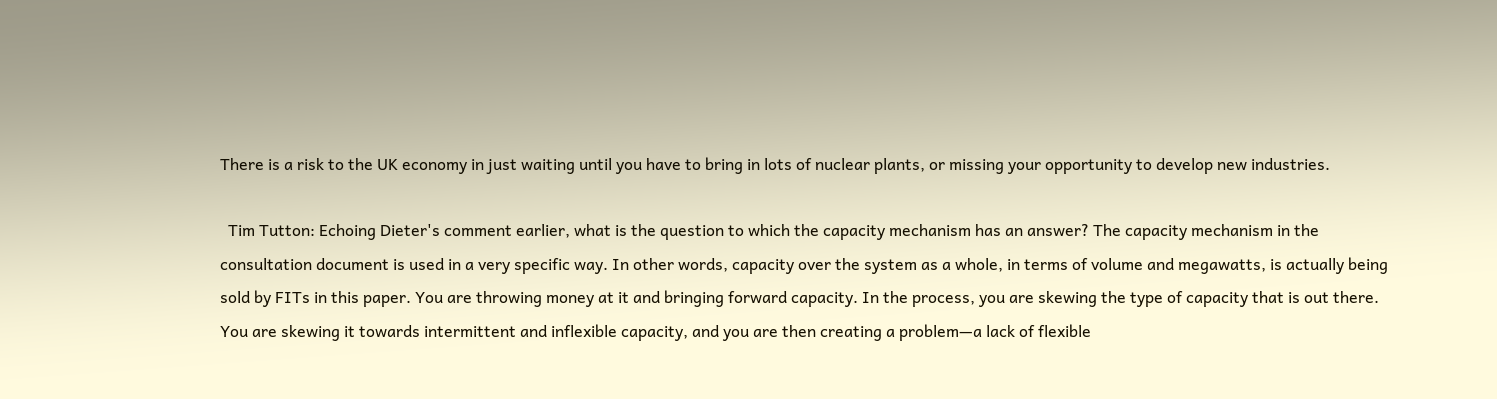There is a risk to the UK economy in just waiting until you have to bring in lots of nuclear plants, or missing your opportunity to develop new industries.

  Tim Tutton: Echoing Dieter's comment earlier, what is the question to which the capacity mechanism has an answer? The capacity mechanism in the consultation document is used in a very specific way. In other words, capacity over the system as a whole, in terms of volume and megawatts, is actually being sold by FITs in this paper. You are throwing money at it and bringing forward capacity. In the process, you are skewing the type of capacity that is out there. You are skewing it towards intermittent and inflexible capacity, and you are then creating a problem—a lack of flexible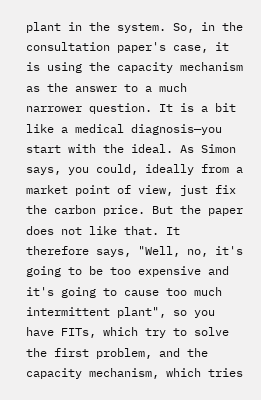plant in the system. So, in the consultation paper's case, it is using the capacity mechanism as the answer to a much narrower question. It is a bit like a medical diagnosis—you start with the ideal. As Simon says, you could, ideally from a market point of view, just fix the carbon price. But the paper does not like that. It therefore says, "Well, no, it's going to be too expensive and it's going to cause too much intermittent plant", so you have FITs, which try to solve the first problem, and the capacity mechanism, which tries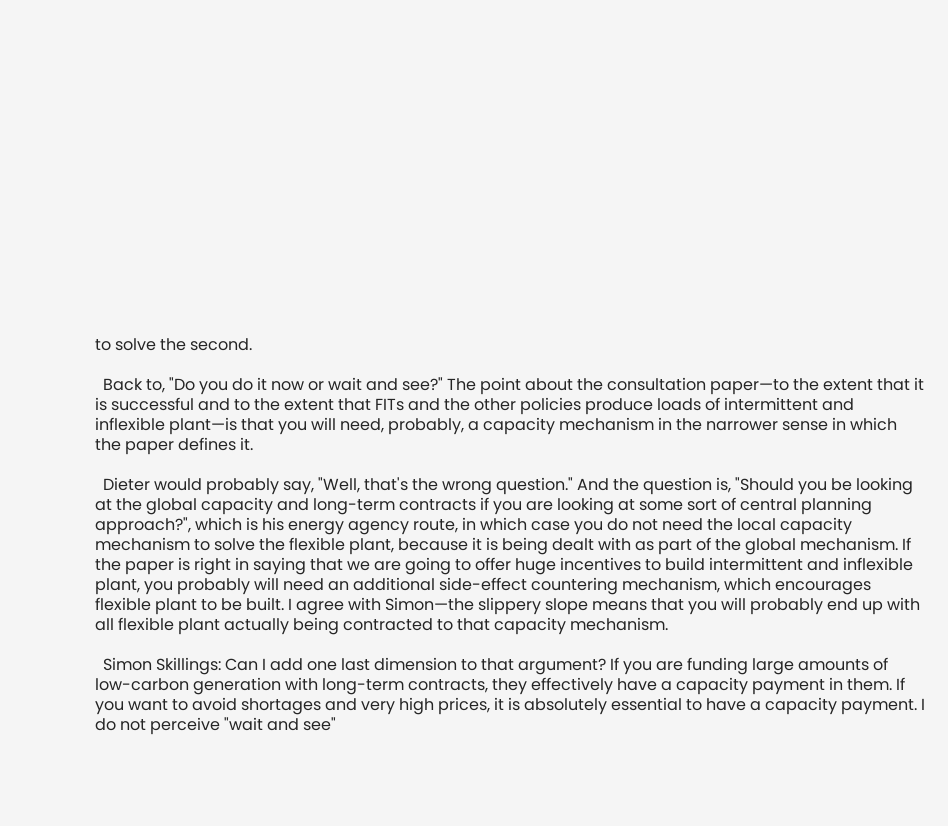to solve the second.

  Back to, "Do you do it now or wait and see?" The point about the consultation paper—to the extent that it is successful and to the extent that FITs and the other policies produce loads of intermittent and inflexible plant—is that you will need, probably, a capacity mechanism in the narrower sense in which the paper defines it.

  Dieter would probably say, "Well, that's the wrong question." And the question is, "Should you be looking at the global capacity and long-term contracts if you are looking at some sort of central planning approach?", which is his energy agency route, in which case you do not need the local capacity mechanism to solve the flexible plant, because it is being dealt with as part of the global mechanism. If the paper is right in saying that we are going to offer huge incentives to build intermittent and inflexible plant, you probably will need an additional side-effect countering mechanism, which encourages flexible plant to be built. I agree with Simon—the slippery slope means that you will probably end up with all flexible plant actually being contracted to that capacity mechanism.

  Simon Skillings: Can I add one last dimension to that argument? If you are funding large amounts of low-carbon generation with long-term contracts, they effectively have a capacity payment in them. If you want to avoid shortages and very high prices, it is absolutely essential to have a capacity payment. I do not perceive "wait and see"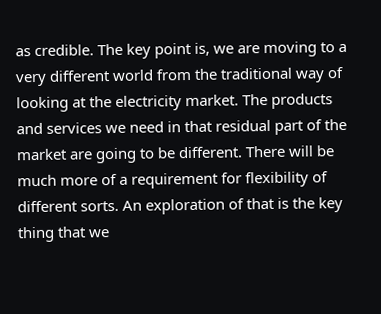as credible. The key point is, we are moving to a very different world from the traditional way of looking at the electricity market. The products and services we need in that residual part of the market are going to be different. There will be much more of a requirement for flexibility of different sorts. An exploration of that is the key thing that we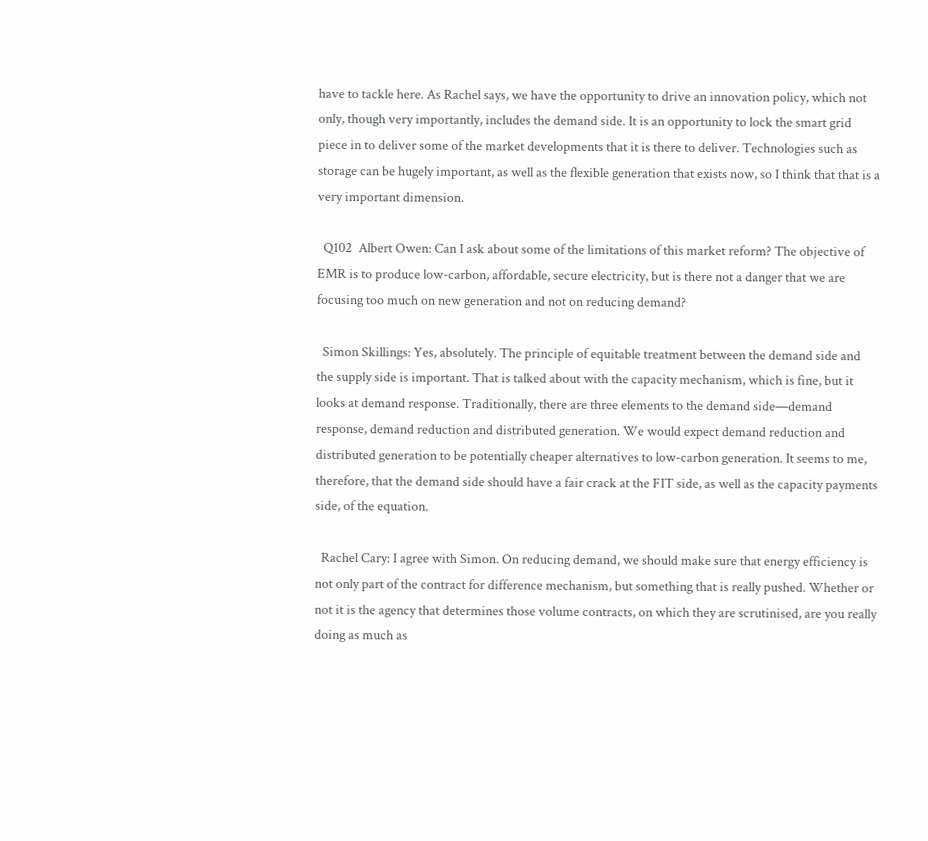have to tackle here. As Rachel says, we have the opportunity to drive an innovation policy, which not only, though very importantly, includes the demand side. It is an opportunity to lock the smart grid piece in to deliver some of the market developments that it is there to deliver. Technologies such as storage can be hugely important, as well as the flexible generation that exists now, so I think that that is a very important dimension.

  Q102  Albert Owen: Can I ask about some of the limitations of this market reform? The objective of EMR is to produce low-carbon, affordable, secure electricity, but is there not a danger that we are focusing too much on new generation and not on reducing demand?

  Simon Skillings: Yes, absolutely. The principle of equitable treatment between the demand side and the supply side is important. That is talked about with the capacity mechanism, which is fine, but it looks at demand response. Traditionally, there are three elements to the demand side—demand response, demand reduction and distributed generation. We would expect demand reduction and distributed generation to be potentially cheaper alternatives to low-carbon generation. It seems to me, therefore, that the demand side should have a fair crack at the FIT side, as well as the capacity payments side, of the equation.

  Rachel Cary: I agree with Simon. On reducing demand, we should make sure that energy efficiency is not only part of the contract for difference mechanism, but something that is really pushed. Whether or not it is the agency that determines those volume contracts, on which they are scrutinised, are you really doing as much as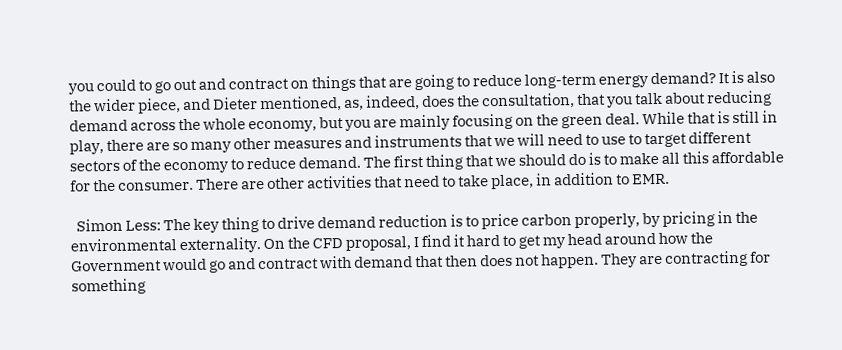you could to go out and contract on things that are going to reduce long-term energy demand? It is also the wider piece, and Dieter mentioned, as, indeed, does the consultation, that you talk about reducing demand across the whole economy, but you are mainly focusing on the green deal. While that is still in play, there are so many other measures and instruments that we will need to use to target different sectors of the economy to reduce demand. The first thing that we should do is to make all this affordable for the consumer. There are other activities that need to take place, in addition to EMR.

  Simon Less: The key thing to drive demand reduction is to price carbon properly, by pricing in the environmental externality. On the CFD proposal, I find it hard to get my head around how the Government would go and contract with demand that then does not happen. They are contracting for something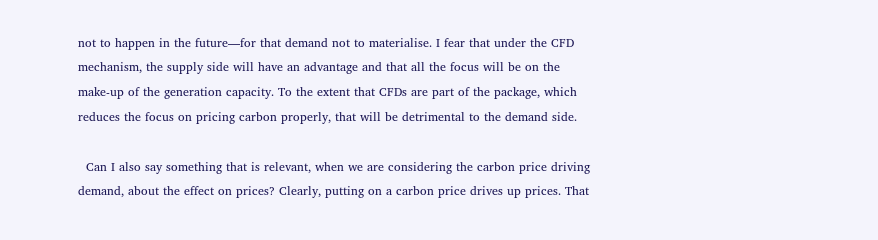not to happen in the future—for that demand not to materialise. I fear that under the CFD mechanism, the supply side will have an advantage and that all the focus will be on the make-up of the generation capacity. To the extent that CFDs are part of the package, which reduces the focus on pricing carbon properly, that will be detrimental to the demand side.

  Can I also say something that is relevant, when we are considering the carbon price driving demand, about the effect on prices? Clearly, putting on a carbon price drives up prices. That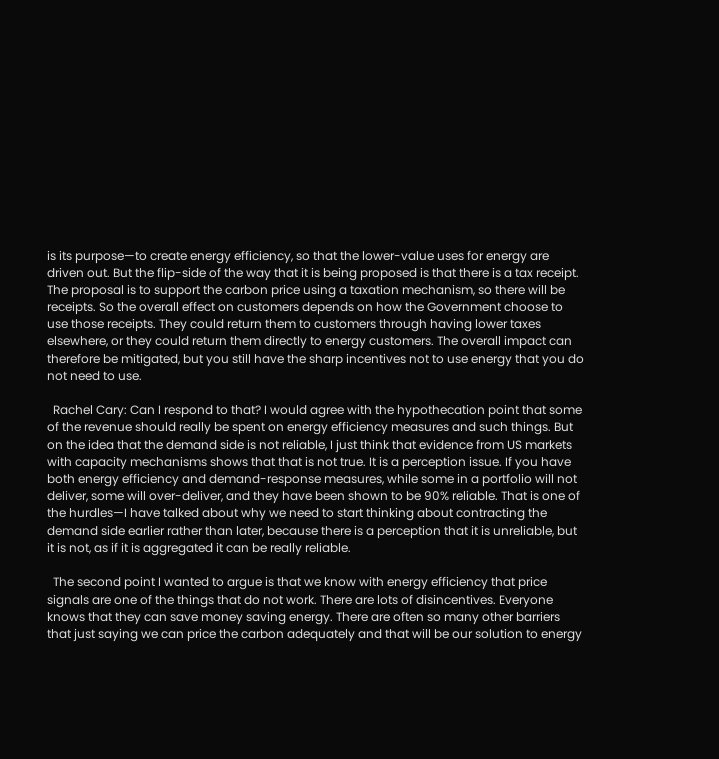is its purpose—to create energy efficiency, so that the lower-value uses for energy are driven out. But the flip-side of the way that it is being proposed is that there is a tax receipt. The proposal is to support the carbon price using a taxation mechanism, so there will be receipts. So the overall effect on customers depends on how the Government choose to use those receipts. They could return them to customers through having lower taxes elsewhere, or they could return them directly to energy customers. The overall impact can therefore be mitigated, but you still have the sharp incentives not to use energy that you do not need to use.

  Rachel Cary: Can I respond to that? I would agree with the hypothecation point that some of the revenue should really be spent on energy efficiency measures and such things. But on the idea that the demand side is not reliable, I just think that evidence from US markets with capacity mechanisms shows that that is not true. It is a perception issue. If you have both energy efficiency and demand-response measures, while some in a portfolio will not deliver, some will over-deliver, and they have been shown to be 90% reliable. That is one of the hurdles—I have talked about why we need to start thinking about contracting the demand side earlier rather than later, because there is a perception that it is unreliable, but it is not, as if it is aggregated it can be really reliable.

  The second point I wanted to argue is that we know with energy efficiency that price signals are one of the things that do not work. There are lots of disincentives. Everyone knows that they can save money saving energy. There are often so many other barriers that just saying we can price the carbon adequately and that will be our solution to energy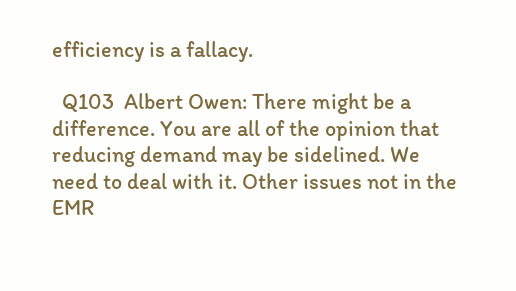efficiency is a fallacy.

  Q103  Albert Owen: There might be a difference. You are all of the opinion that reducing demand may be sidelined. We need to deal with it. Other issues not in the EMR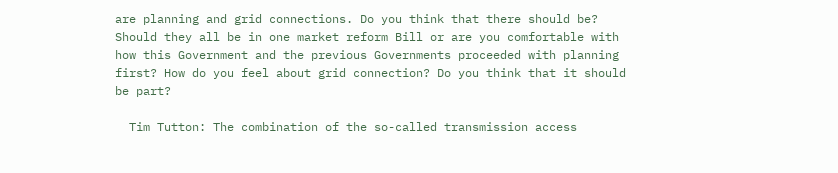are planning and grid connections. Do you think that there should be? Should they all be in one market reform Bill or are you comfortable with how this Government and the previous Governments proceeded with planning first? How do you feel about grid connection? Do you think that it should be part?

  Tim Tutton: The combination of the so-called transmission access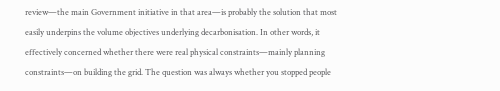review—the main Government initiative in that area—is probably the solution that most easily underpins the volume objectives underlying decarbonisation. In other words, it effectively concerned whether there were real physical constraints—mainly planning constraints—on building the grid. The question was always whether you stopped people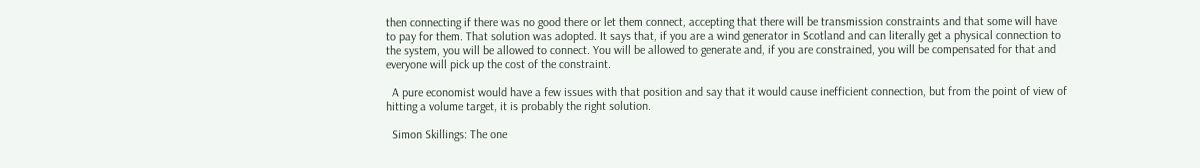then connecting if there was no good there or let them connect, accepting that there will be transmission constraints and that some will have to pay for them. That solution was adopted. It says that, if you are a wind generator in Scotland and can literally get a physical connection to the system, you will be allowed to connect. You will be allowed to generate and, if you are constrained, you will be compensated for that and everyone will pick up the cost of the constraint.

  A pure economist would have a few issues with that position and say that it would cause inefficient connection, but from the point of view of hitting a volume target, it is probably the right solution.

  Simon Skillings: The one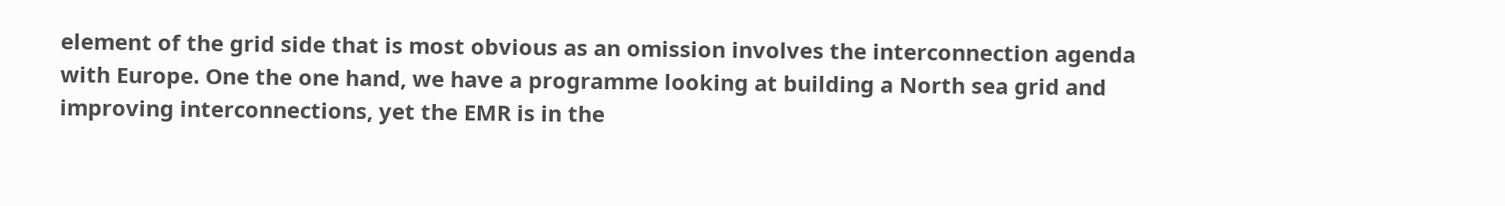element of the grid side that is most obvious as an omission involves the interconnection agenda with Europe. One the one hand, we have a programme looking at building a North sea grid and improving interconnections, yet the EMR is in the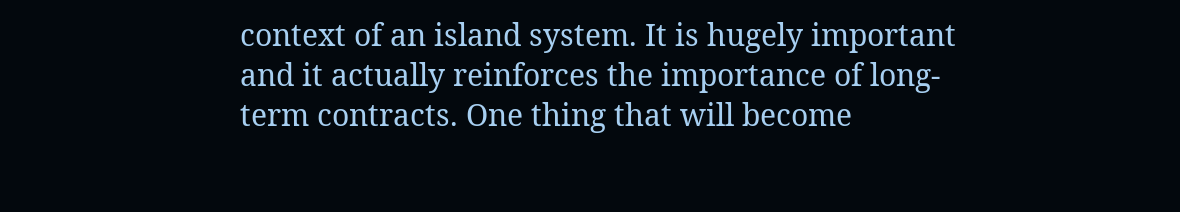context of an island system. It is hugely important and it actually reinforces the importance of long-term contracts. One thing that will become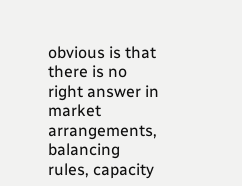obvious is that there is no right answer in market arrangements, balancing rules, capacity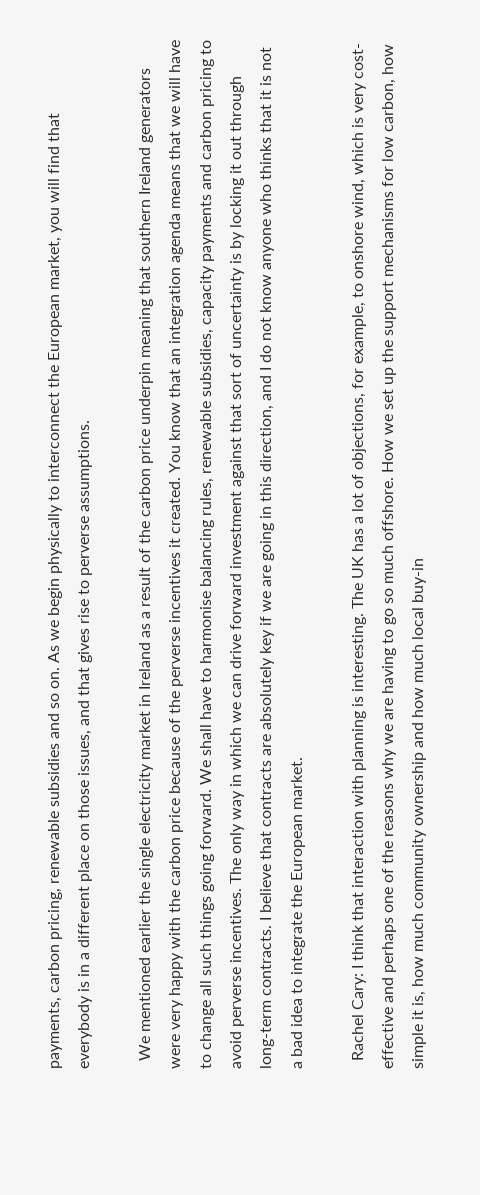payments, carbon pricing, renewable subsidies and so on. As we begin physically to interconnect the European market, you will find that everybody is in a different place on those issues, and that gives rise to perverse assumptions.

  We mentioned earlier the single electricity market in Ireland as a result of the carbon price underpin meaning that southern Ireland generators were very happy with the carbon price because of the perverse incentives it created. You know that an integration agenda means that we will have to change all such things going forward. We shall have to harmonise balancing rules, renewable subsidies, capacity payments and carbon pricing to avoid perverse incentives. The only way in which we can drive forward investment against that sort of uncertainty is by locking it out through long-term contracts. I believe that contracts are absolutely key if we are going in this direction, and I do not know anyone who thinks that it is not a bad idea to integrate the European market.

  Rachel Cary: I think that interaction with planning is interesting. The UK has a lot of objections, for example, to onshore wind, which is very cost-effective and perhaps one of the reasons why we are having to go so much offshore. How we set up the support mechanisms for low carbon, how simple it is, how much community ownership and how much local buy-in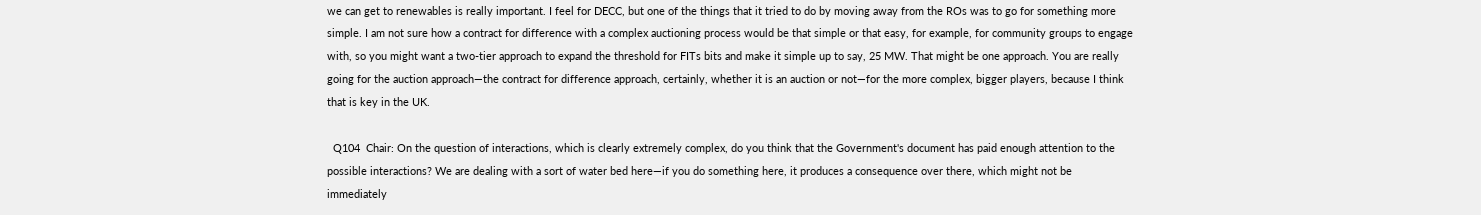we can get to renewables is really important. I feel for DECC, but one of the things that it tried to do by moving away from the ROs was to go for something more simple. I am not sure how a contract for difference with a complex auctioning process would be that simple or that easy, for example, for community groups to engage with, so you might want a two-tier approach to expand the threshold for FITs bits and make it simple up to say, 25 MW. That might be one approach. You are really going for the auction approach—the contract for difference approach, certainly, whether it is an auction or not—for the more complex, bigger players, because I think that is key in the UK.

  Q104  Chair: On the question of interactions, which is clearly extremely complex, do you think that the Government's document has paid enough attention to the possible interactions? We are dealing with a sort of water bed here—if you do something here, it produces a consequence over there, which might not be immediately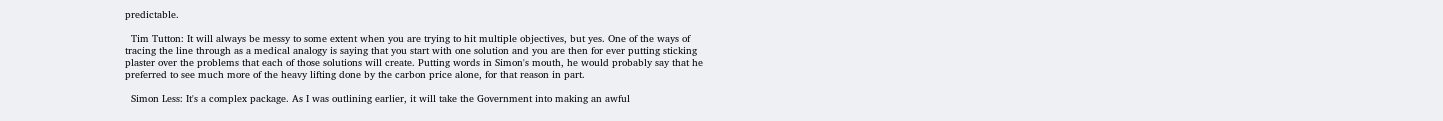predictable.

  Tim Tutton: It will always be messy to some extent when you are trying to hit multiple objectives, but yes. One of the ways of tracing the line through as a medical analogy is saying that you start with one solution and you are then for ever putting sticking plaster over the problems that each of those solutions will create. Putting words in Simon's mouth, he would probably say that he preferred to see much more of the heavy lifting done by the carbon price alone, for that reason in part.

  Simon Less: It's a complex package. As I was outlining earlier, it will take the Government into making an awful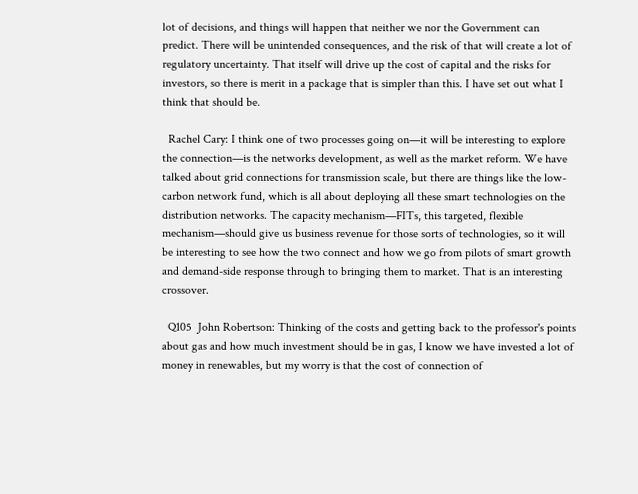lot of decisions, and things will happen that neither we nor the Government can predict. There will be unintended consequences, and the risk of that will create a lot of regulatory uncertainty. That itself will drive up the cost of capital and the risks for investors, so there is merit in a package that is simpler than this. I have set out what I think that should be.

  Rachel Cary: I think one of two processes going on—it will be interesting to explore the connection—is the networks development, as well as the market reform. We have talked about grid connections for transmission scale, but there are things like the low-carbon network fund, which is all about deploying all these smart technologies on the distribution networks. The capacity mechanism—FITs, this targeted, flexible mechanism—should give us business revenue for those sorts of technologies, so it will be interesting to see how the two connect and how we go from pilots of smart growth and demand-side response through to bringing them to market. That is an interesting crossover.

  Q105  John Robertson: Thinking of the costs and getting back to the professor's points about gas and how much investment should be in gas, I know we have invested a lot of money in renewables, but my worry is that the cost of connection of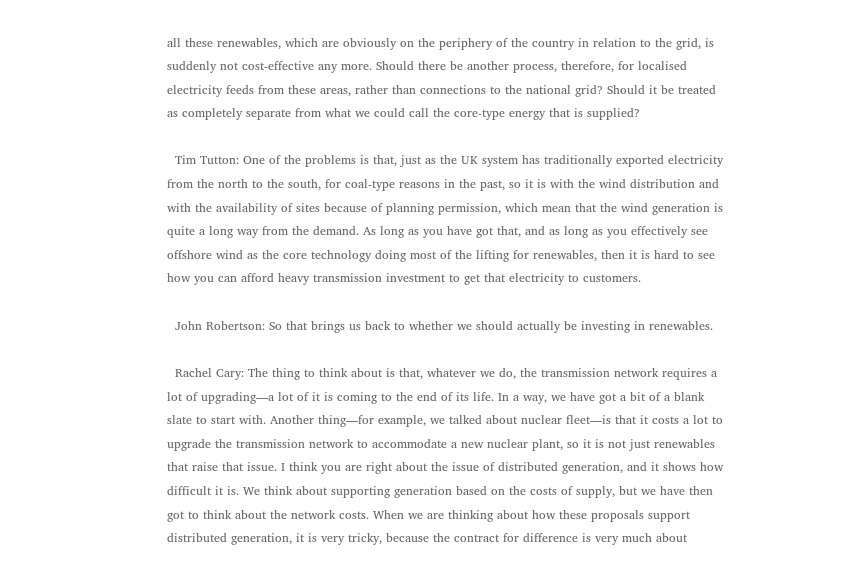all these renewables, which are obviously on the periphery of the country in relation to the grid, is suddenly not cost-effective any more. Should there be another process, therefore, for localised electricity feeds from these areas, rather than connections to the national grid? Should it be treated as completely separate from what we could call the core-type energy that is supplied?

  Tim Tutton: One of the problems is that, just as the UK system has traditionally exported electricity from the north to the south, for coal-type reasons in the past, so it is with the wind distribution and with the availability of sites because of planning permission, which mean that the wind generation is quite a long way from the demand. As long as you have got that, and as long as you effectively see offshore wind as the core technology doing most of the lifting for renewables, then it is hard to see how you can afford heavy transmission investment to get that electricity to customers.

  John Robertson: So that brings us back to whether we should actually be investing in renewables.

  Rachel Cary: The thing to think about is that, whatever we do, the transmission network requires a lot of upgrading—a lot of it is coming to the end of its life. In a way, we have got a bit of a blank slate to start with. Another thing—for example, we talked about nuclear fleet—is that it costs a lot to upgrade the transmission network to accommodate a new nuclear plant, so it is not just renewables that raise that issue. I think you are right about the issue of distributed generation, and it shows how difficult it is. We think about supporting generation based on the costs of supply, but we have then got to think about the network costs. When we are thinking about how these proposals support distributed generation, it is very tricky, because the contract for difference is very much about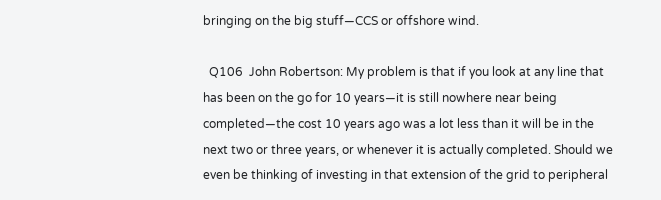bringing on the big stuff—CCS or offshore wind.

  Q106  John Robertson: My problem is that if you look at any line that has been on the go for 10 years—it is still nowhere near being completed—the cost 10 years ago was a lot less than it will be in the next two or three years, or whenever it is actually completed. Should we even be thinking of investing in that extension of the grid to peripheral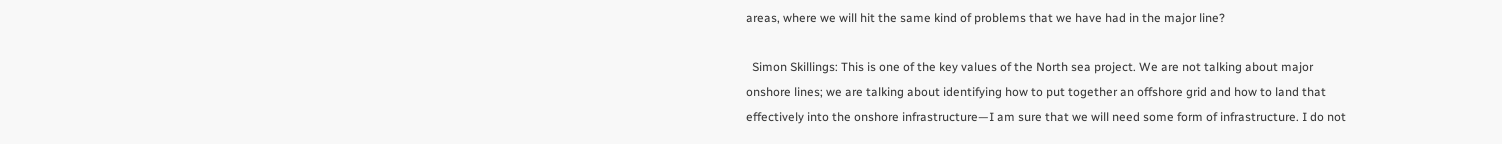areas, where we will hit the same kind of problems that we have had in the major line?

  Simon Skillings: This is one of the key values of the North sea project. We are not talking about major onshore lines; we are talking about identifying how to put together an offshore grid and how to land that effectively into the onshore infrastructure—I am sure that we will need some form of infrastructure. I do not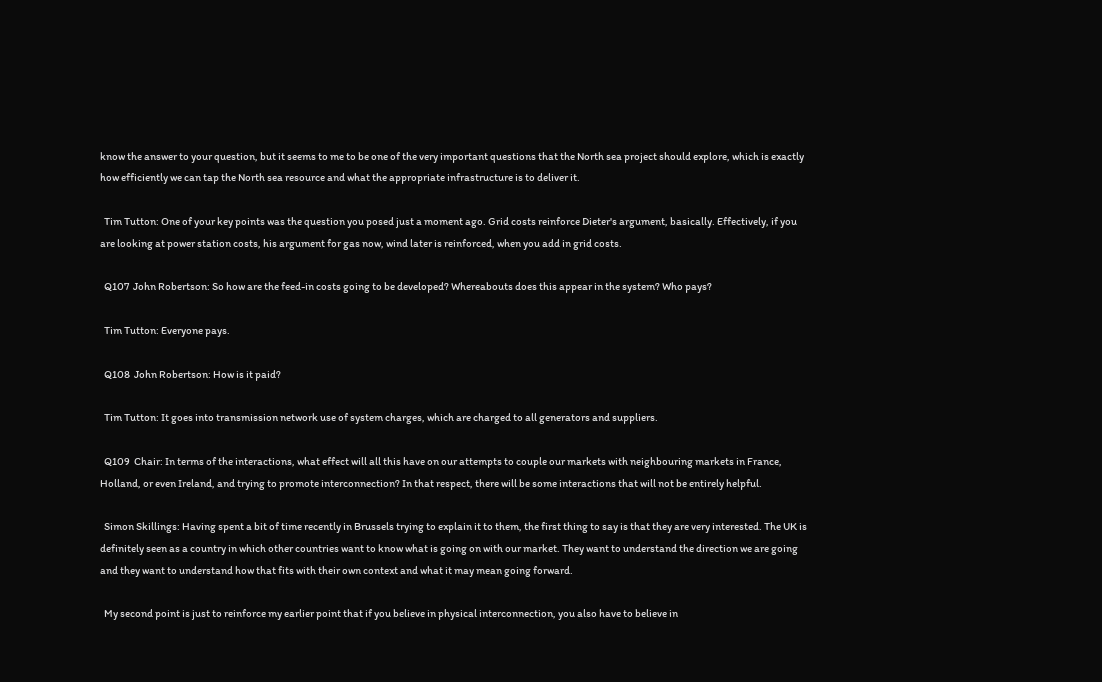know the answer to your question, but it seems to me to be one of the very important questions that the North sea project should explore, which is exactly how efficiently we can tap the North sea resource and what the appropriate infrastructure is to deliver it.

  Tim Tutton: One of your key points was the question you posed just a moment ago. Grid costs reinforce Dieter's argument, basically. Effectively, if you are looking at power station costs, his argument for gas now, wind later is reinforced, when you add in grid costs.

  Q107  John Robertson: So how are the feed-in costs going to be developed? Whereabouts does this appear in the system? Who pays?

  Tim Tutton: Everyone pays.

  Q108  John Robertson: How is it paid?

  Tim Tutton: It goes into transmission network use of system charges, which are charged to all generators and suppliers.

  Q109  Chair: In terms of the interactions, what effect will all this have on our attempts to couple our markets with neighbouring markets in France, Holland, or even Ireland, and trying to promote interconnection? In that respect, there will be some interactions that will not be entirely helpful.

  Simon Skillings: Having spent a bit of time recently in Brussels trying to explain it to them, the first thing to say is that they are very interested. The UK is definitely seen as a country in which other countries want to know what is going on with our market. They want to understand the direction we are going and they want to understand how that fits with their own context and what it may mean going forward.

  My second point is just to reinforce my earlier point that if you believe in physical interconnection, you also have to believe in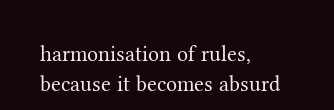harmonisation of rules, because it becomes absurd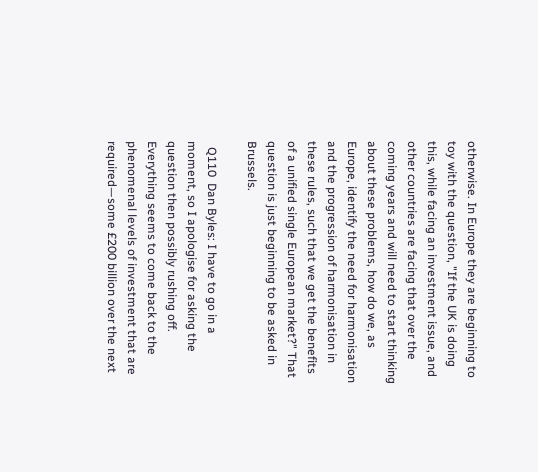otherwise. In Europe they are beginning to toy with the question, "If the UK is doing this, while facing an investment issue, and other countries are facing that over the coming years and will need to start thinking about these problems, how do we, as Europe, identify the need for harmonisation and the progression of harmonisation in these rules, such that we get the benefits of a unified single European market?" That question is just beginning to be asked in Brussels.

  Q110  Dan Byles: I have to go in a moment, so I apologise for asking the question then possibly rushing off. Everything seems to come back to the phenomenal levels of investment that are required—some £200 billion over the next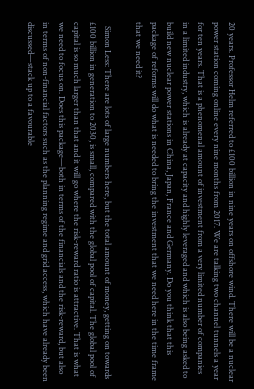20 years. Professor Helm referred to £100 billion in nine years on offshore wind. There will be a nuclear power station coming online every nine months from 2017. We are talking two channel tunnels a year for ten years. That is a phenomenal amount of investment from a very limited number of companies in a limited industry, which is already at capacity and highly leveraged and which is also being asked to build new nuclear power stations in China, Japan, France and Germany. Do you think that this package of reforms will do what is needed to bring the investment that we need here in the time frame that we need it?

  Simon Less: There are lots of large numbers here, but the total amount of money, getting on towards £100 billion in generation to 2030, is small, compared with the global pool of capital. The global pool of capital is so much larger than that and it will go where the risk-reward ratio is attractive. That is what we need to focus on. Does this package—both in terms of the financials and the risk-reward, but also in terms of non-financial factors such as the planning regime and grid access, which have already been discussed—stack up to a favourable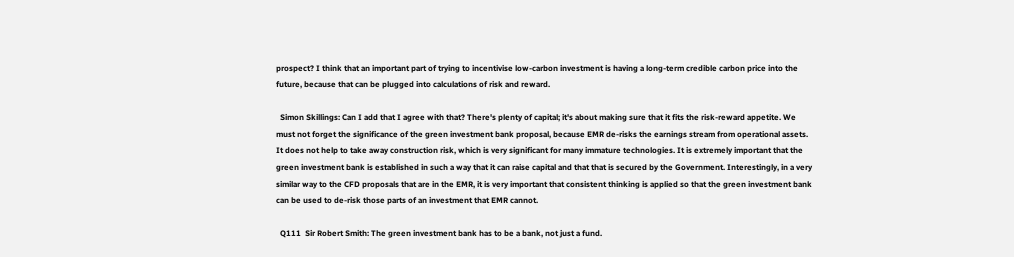prospect? I think that an important part of trying to incentivise low-carbon investment is having a long-term credible carbon price into the future, because that can be plugged into calculations of risk and reward.

  Simon Skillings: Can I add that I agree with that? There's plenty of capital; it's about making sure that it fits the risk-reward appetite. We must not forget the significance of the green investment bank proposal, because EMR de-risks the earnings stream from operational assets. It does not help to take away construction risk, which is very significant for many immature technologies. It is extremely important that the green investment bank is established in such a way that it can raise capital and that that is secured by the Government. Interestingly, in a very similar way to the CFD proposals that are in the EMR, it is very important that consistent thinking is applied so that the green investment bank can be used to de-risk those parts of an investment that EMR cannot.

  Q111  Sir Robert Smith: The green investment bank has to be a bank, not just a fund.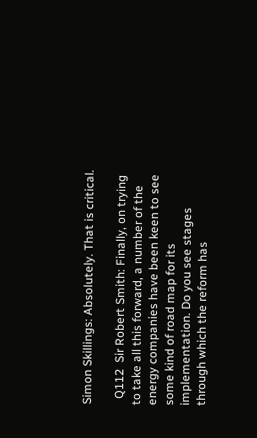Simon Skillings: Absolutely. That is critical.

  Q112  Sir Robert Smith: Finally, on trying to take all this forward, a number of the energy companies have been keen to see some kind of road map for its implementation. Do you see stages through which the reform has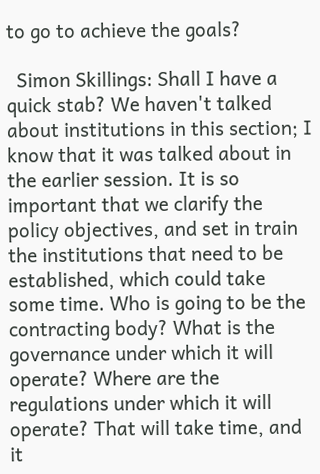to go to achieve the goals?

  Simon Skillings: Shall I have a quick stab? We haven't talked about institutions in this section; I know that it was talked about in the earlier session. It is so important that we clarify the policy objectives, and set in train the institutions that need to be established, which could take some time. Who is going to be the contracting body? What is the governance under which it will operate? Where are the regulations under which it will operate? That will take time, and it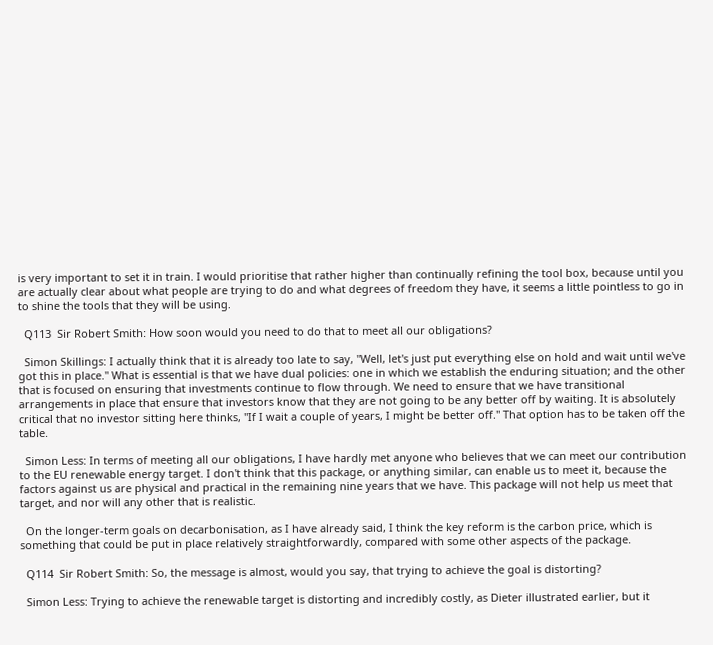is very important to set it in train. I would prioritise that rather higher than continually refining the tool box, because until you are actually clear about what people are trying to do and what degrees of freedom they have, it seems a little pointless to go in to shine the tools that they will be using.

  Q113  Sir Robert Smith: How soon would you need to do that to meet all our obligations?

  Simon Skillings: I actually think that it is already too late to say, "Well, let's just put everything else on hold and wait until we've got this in place." What is essential is that we have dual policies: one in which we establish the enduring situation; and the other that is focused on ensuring that investments continue to flow through. We need to ensure that we have transitional arrangements in place that ensure that investors know that they are not going to be any better off by waiting. It is absolutely critical that no investor sitting here thinks, "If I wait a couple of years, I might be better off." That option has to be taken off the table.

  Simon Less: In terms of meeting all our obligations, I have hardly met anyone who believes that we can meet our contribution to the EU renewable energy target. I don't think that this package, or anything similar, can enable us to meet it, because the factors against us are physical and practical in the remaining nine years that we have. This package will not help us meet that target, and nor will any other that is realistic.

  On the longer-term goals on decarbonisation, as I have already said, I think the key reform is the carbon price, which is something that could be put in place relatively straightforwardly, compared with some other aspects of the package.

  Q114  Sir Robert Smith: So, the message is almost, would you say, that trying to achieve the goal is distorting?

  Simon Less: Trying to achieve the renewable target is distorting and incredibly costly, as Dieter illustrated earlier, but it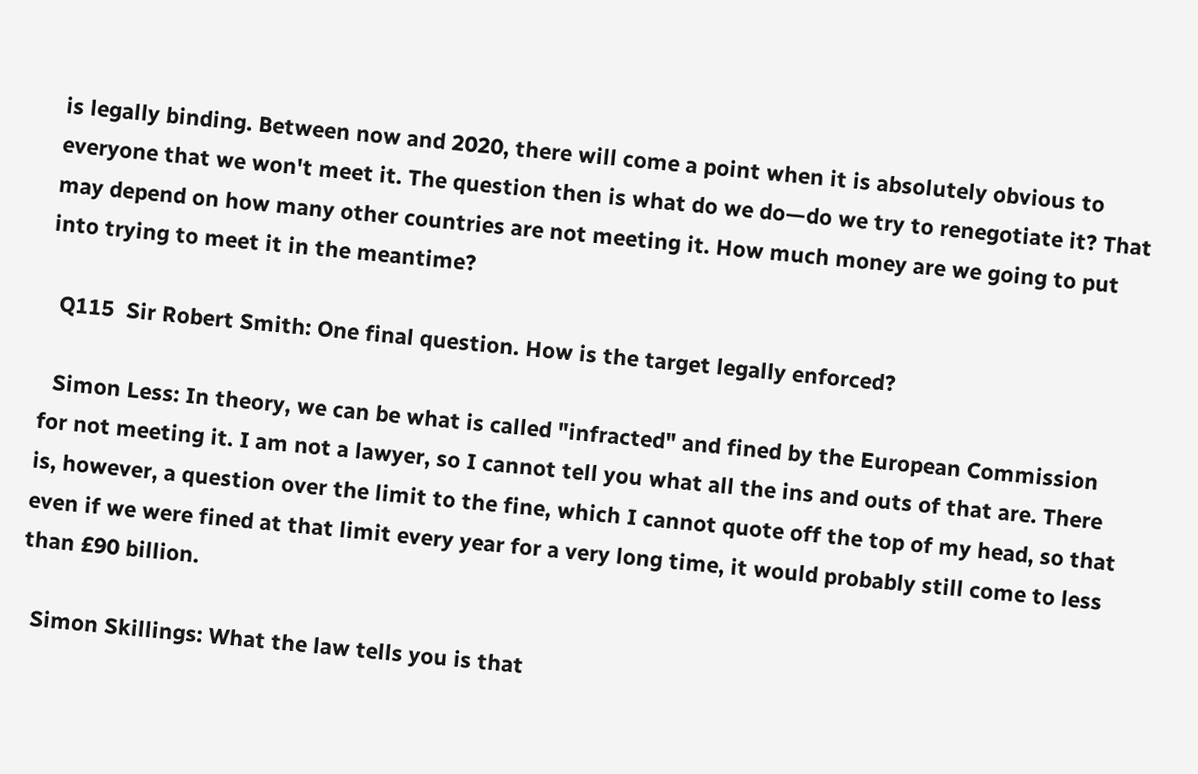is legally binding. Between now and 2020, there will come a point when it is absolutely obvious to everyone that we won't meet it. The question then is what do we do—do we try to renegotiate it? That may depend on how many other countries are not meeting it. How much money are we going to put into trying to meet it in the meantime?

  Q115  Sir Robert Smith: One final question. How is the target legally enforced?

  Simon Less: In theory, we can be what is called "infracted" and fined by the European Commission for not meeting it. I am not a lawyer, so I cannot tell you what all the ins and outs of that are. There is, however, a question over the limit to the fine, which I cannot quote off the top of my head, so that even if we were fined at that limit every year for a very long time, it would probably still come to less than £90 billion.

  Simon Skillings: What the law tells you is that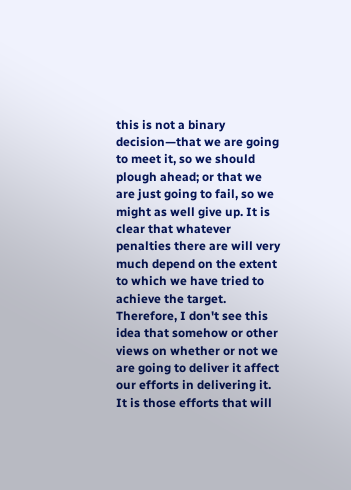this is not a binary decision—that we are going to meet it, so we should plough ahead; or that we are just going to fail, so we might as well give up. It is clear that whatever penalties there are will very much depend on the extent to which we have tried to achieve the target. Therefore, I don't see this idea that somehow or other views on whether or not we are going to deliver it affect our efforts in delivering it. It is those efforts that will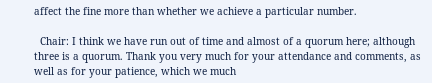affect the fine more than whether we achieve a particular number.

  Chair: I think we have run out of time and almost of a quorum here; although three is a quorum. Thank you very much for your attendance and comments, as well as for your patience, which we much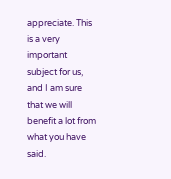appreciate. This is a very important subject for us, and I am sure that we will benefit a lot from what you have said.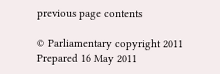previous page contents

© Parliamentary copyright 2011
Prepared 16 May 2011